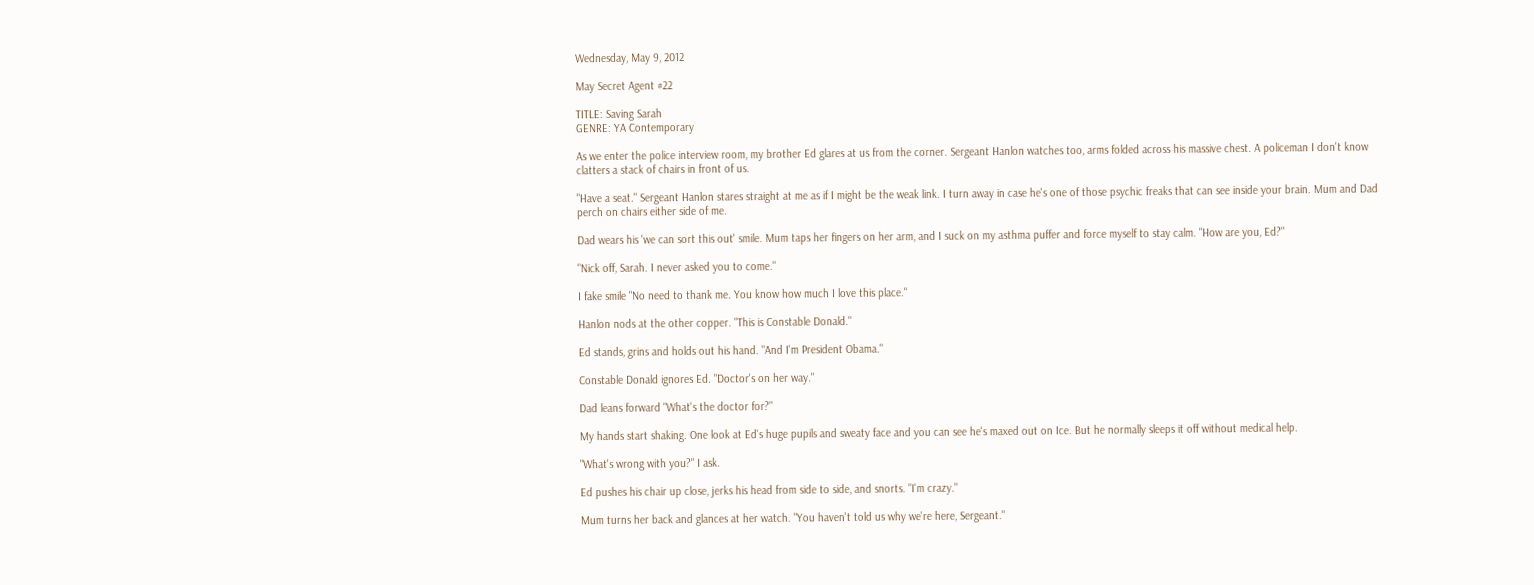Wednesday, May 9, 2012

May Secret Agent #22

TITLE: Saving Sarah
GENRE: YA Contemporary

As we enter the police interview room, my brother Ed glares at us from the corner. Sergeant Hanlon watches too, arms folded across his massive chest. A policeman I don't know clatters a stack of chairs in front of us.

"Have a seat." Sergeant Hanlon stares straight at me as if I might be the weak link. I turn away in case he's one of those psychic freaks that can see inside your brain. Mum and Dad perch on chairs either side of me.

Dad wears his 'we can sort this out' smile. Mum taps her fingers on her arm, and I suck on my asthma puffer and force myself to stay calm. "How are you, Ed?"

"Nick off, Sarah. I never asked you to come."

I fake smile "No need to thank me. You know how much I love this place."

Hanlon nods at the other copper. "This is Constable Donald."

Ed stands, grins and holds out his hand. "And I'm President Obama."

Constable Donald ignores Ed. "Doctor's on her way."

Dad leans forward "What's the doctor for?"

My hands start shaking. One look at Ed's huge pupils and sweaty face and you can see he's maxed out on Ice. But he normally sleeps it off without medical help.

"What's wrong with you?" I ask.

Ed pushes his chair up close, jerks his head from side to side, and snorts. "I'm crazy."

Mum turns her back and glances at her watch. "You haven't told us why we're here, Sergeant."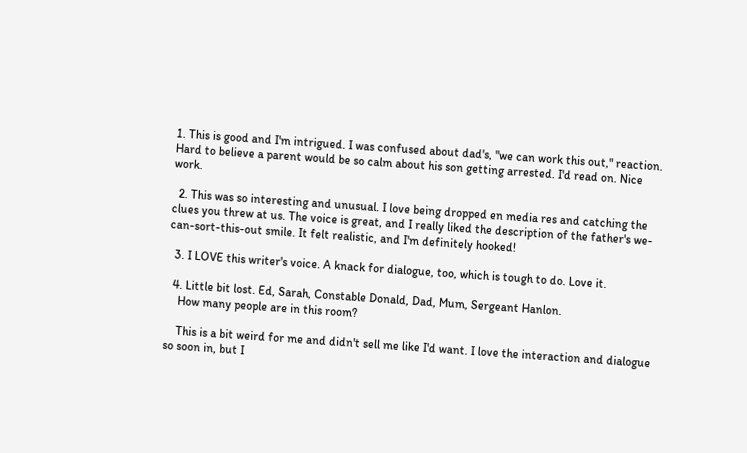1. This is good and I'm intrigued. I was confused about dad's, "we can work this out," reaction. Hard to believe a parent would be so calm about his son getting arrested. I'd read on. Nice work.

  2. This was so interesting and unusual. I love being dropped en media res and catching the clues you threw at us. The voice is great, and I really liked the description of the father's we-can-sort-this-out smile. It felt realistic, and I'm definitely hooked!

  3. I LOVE this writer's voice. A knack for dialogue, too, which is tough to do. Love it.

  4. Little bit lost. Ed, Sarah, Constable Donald, Dad, Mum, Sergeant Hanlon.
    How many people are in this room?

    This is a bit weird for me and didn't sell me like I'd want. I love the interaction and dialogue so soon in, but I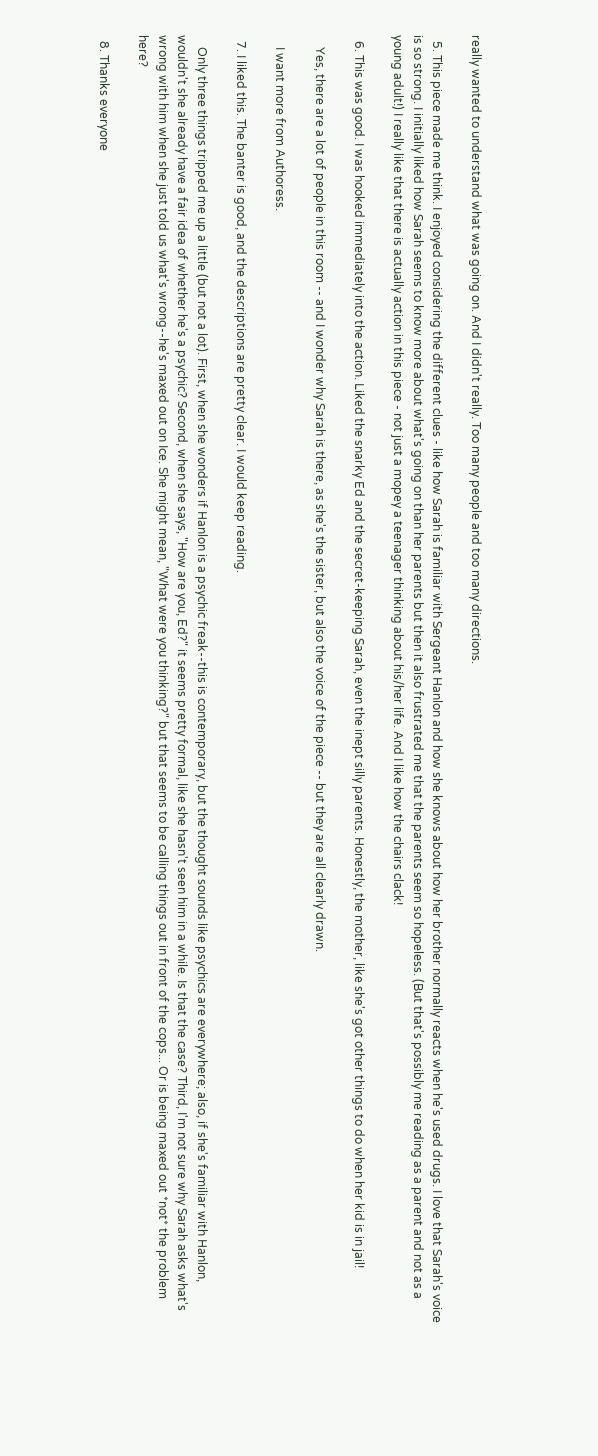really wanted to understand what was going on. And I didn't really. Too many people and too many directions.

  5. This piece made me think. I enjoyed considering the different clues - like how Sarah is familiar with Sergeant Hanlon and how she knows about how her brother normally reacts when he's used drugs. I love that Sarah's voice is so strong. I initially liked how Sarah seems to know more about what's going on than her parents but then it also frustrated me that the parents seem so hopeless. (But that's possibly me reading as a parent and not as a young adult!) I really like that there is actually action in this piece - not just a mopey a teenager thinking about his/her life. And I like how the chairs clack!

  6. This was good. I was hooked immediately into the action. Liked the snarky Ed and the secret-keeping Sarah, even the inept silly parents. Honestly, the mother, like she's got other things to do when her kid is in jail!

    Yes, there are a lot of people in this room -- and I wonder why Sarah is there, as she's the sister, but also the voice of the piece -- but they are all clearly drawn.

    I want more from Authoress.

  7. I liked this. The banter is good, and the descriptions are pretty clear. I would keep reading.

    Only three things tripped me up a little (but not a lot). First, when she wonders if Hanlon is a psychic freak--this is contemporary, but the thought sounds like psychics are everywhere; also, if she's familiar with Hanlon, wouldn't she already have a fair idea of whether he's a psychic? Second, when she says, "How are you, Ed?" it seems pretty formal, like she hasn't seen him in a while. Is that the case? Third, I'm not sure why Sarah asks what's wrong with him when she just told us what's wrong--he's maxed out on Ice. She might mean, "What were you thinking?" but that seems to be calling things out in front of the cops... Or is being maxed out *not* the problem here?

  8. Thanks everyone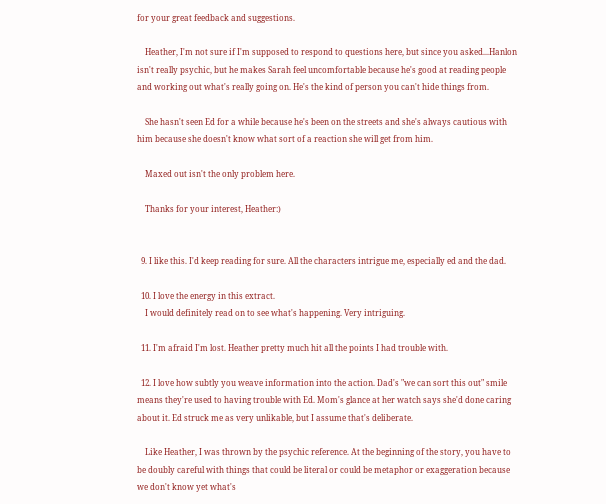for your great feedback and suggestions.

    Heather, I'm not sure if I'm supposed to respond to questions here, but since you asked...Hanlon isn't really psychic, but he makes Sarah feel uncomfortable because he's good at reading people and working out what's really going on. He's the kind of person you can't hide things from.

    She hasn't seen Ed for a while because he's been on the streets and she's always cautious with him because she doesn't know what sort of a reaction she will get from him.

    Maxed out isn't the only problem here.

    Thanks for your interest, Heather:)


  9. I like this. I'd keep reading for sure. All the characters intrigue me, especially ed and the dad.

  10. I love the energy in this extract.
    I would definitely read on to see what's happening. Very intriguing.

  11. I'm afraid I'm lost. Heather pretty much hit all the points I had trouble with.

  12. I love how subtly you weave information into the action. Dad's "we can sort this out" smile means they're used to having trouble with Ed. Mom's glance at her watch says she'd done caring about it. Ed struck me as very unlikable, but I assume that's deliberate.

    Like Heather, I was thrown by the psychic reference. At the beginning of the story, you have to be doubly careful with things that could be literal or could be metaphor or exaggeration because we don't know yet what's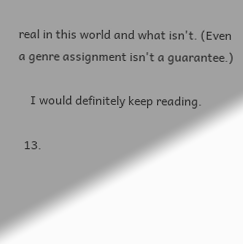real in this world and what isn't. (Even a genre assignment isn't a guarantee.)

    I would definitely keep reading.

  13.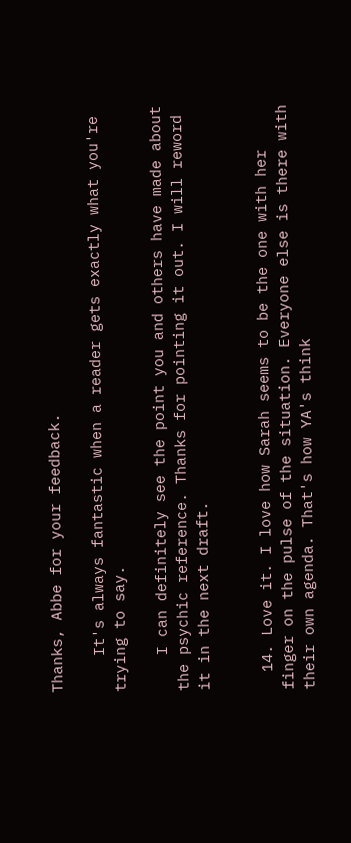Thanks, Abbe for your feedback.

    It's always fantastic when a reader gets exactly what you're trying to say.

    I can definitely see the point you and others have made about the psychic reference. Thanks for pointing it out. I will reword it in the next draft.


  14. Love it. I love how Sarah seems to be the one with her finger on the pulse of the situation. Everyone else is there with their own agenda. That's how YA's think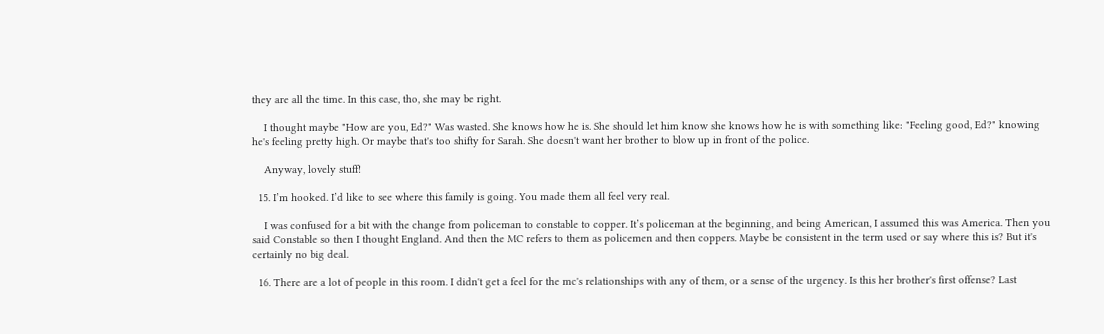they are all the time. In this case, tho, she may be right.

    I thought maybe "How are you, Ed?" Was wasted. She knows how he is. She should let him know she knows how he is with something like: "Feeling good, Ed?" knowing he's feeling pretty high. Or maybe that's too shifty for Sarah. She doesn't want her brother to blow up in front of the police.

    Anyway, lovely stuff!

  15. I’m hooked. I’d like to see where this family is going. You made them all feel very real.

    I was confused for a bit with the change from policeman to constable to copper. It’s policeman at the beginning, and being American, I assumed this was America. Then you said Constable so then I thought England. And then the MC refers to them as policemen and then coppers. Maybe be consistent in the term used or say where this is? But it's certainly no big deal.

  16. There are a lot of people in this room. I didn't get a feel for the mc's relationships with any of them, or a sense of the urgency. Is this her brother's first offense? Last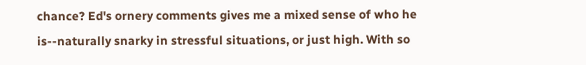chance? Ed's ornery comments gives me a mixed sense of who he is--naturally snarky in stressful situations, or just high. With so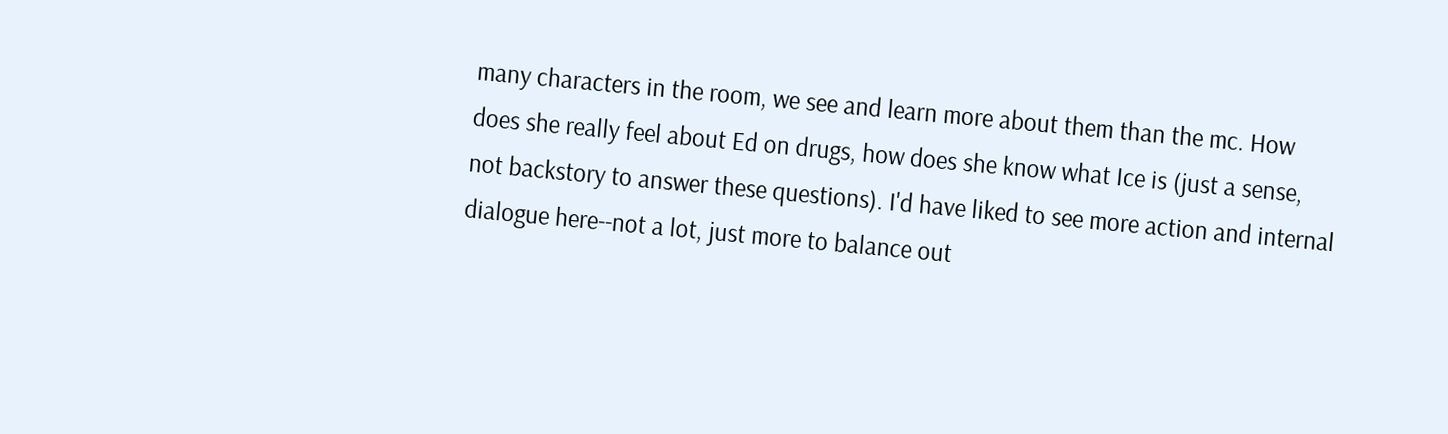many characters in the room, we see and learn more about them than the mc. How does she really feel about Ed on drugs, how does she know what Ice is (just a sense, not backstory to answer these questions). I'd have liked to see more action and internal dialogue here--not a lot, just more to balance out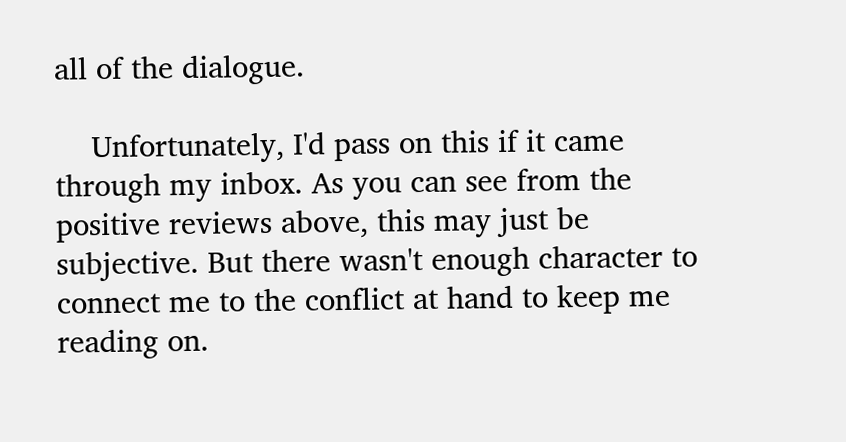all of the dialogue.

    Unfortunately, I'd pass on this if it came through my inbox. As you can see from the positive reviews above, this may just be subjective. But there wasn't enough character to connect me to the conflict at hand to keep me reading on.